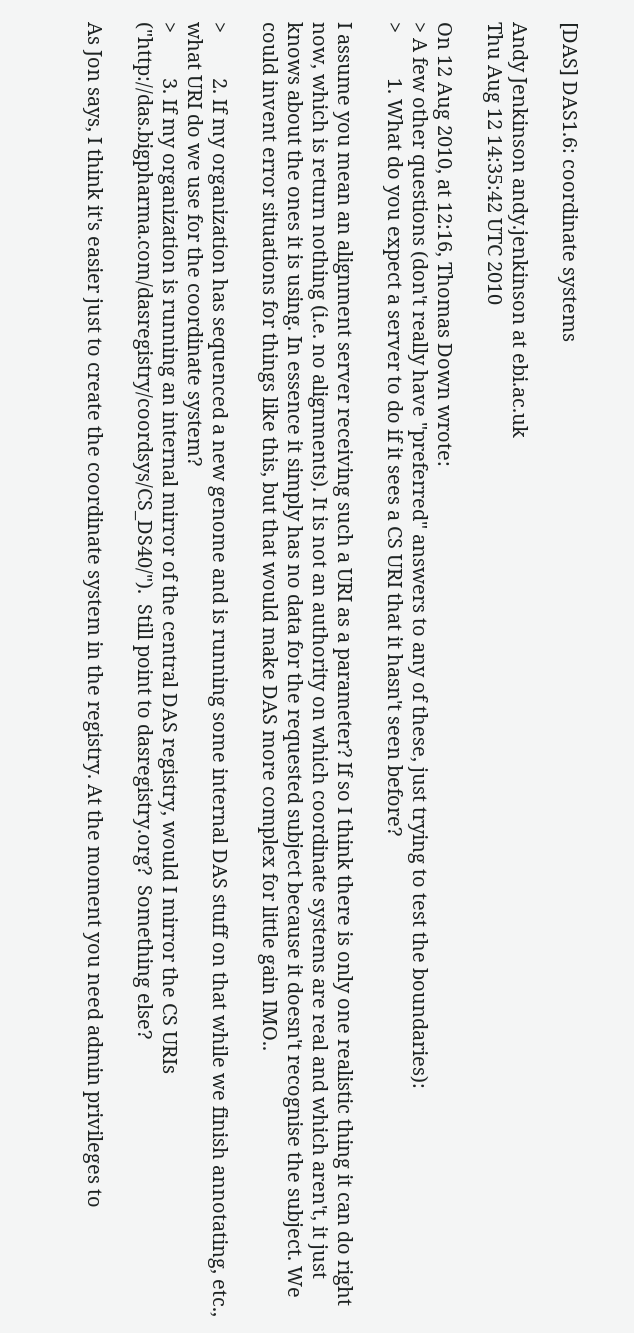[DAS] DAS1.6: coordinate systems

Andy Jenkinson andy.jenkinson at ebi.ac.uk
Thu Aug 12 14:35:42 UTC 2010

On 12 Aug 2010, at 12:16, Thomas Down wrote:
> A few other questions (don't really have "preferred" answers to any of these, just trying to test the boundaries):
>         1. What do you expect a server to do if it sees a CS URI that it hasn't seen before?

I assume you mean an alignment server receiving such a URI as a parameter? If so I think there is only one realistic thing it can do right now, which is return nothing (i.e. no alignments). It is not an authority on which coordinate systems are real and which aren't, it just knows about the ones it is using. In essence it simply has no data for the requested subject because it doesn't recognise the subject. We could invent error situations for things like this, but that would make DAS more complex for little gain IMO..

>         2. If my organization has sequenced a new genome and is running some internal DAS stuff on that while we finish annotating, etc., what URI do we use for the coordinate system?
>         3. If my organization is running an internal mirror of the central DAS registry, would I mirror the CS URIs ("http://das.bigpharma.com/dasregistry/coordsys/CS_DS40/").  Still point to dasregistry.org?  Something else?

As Jon says, I think it's easier just to create the coordinate system in the registry. At the moment you need admin privileges to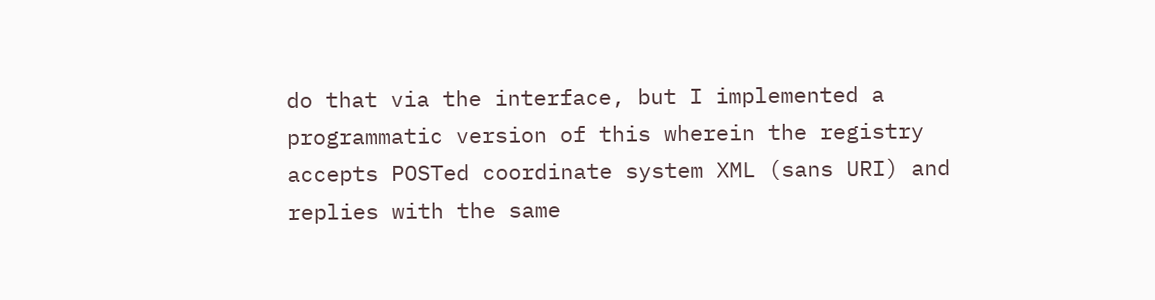do that via the interface, but I implemented a programmatic version of this wherein the registry accepts POSTed coordinate system XML (sans URI) and replies with the same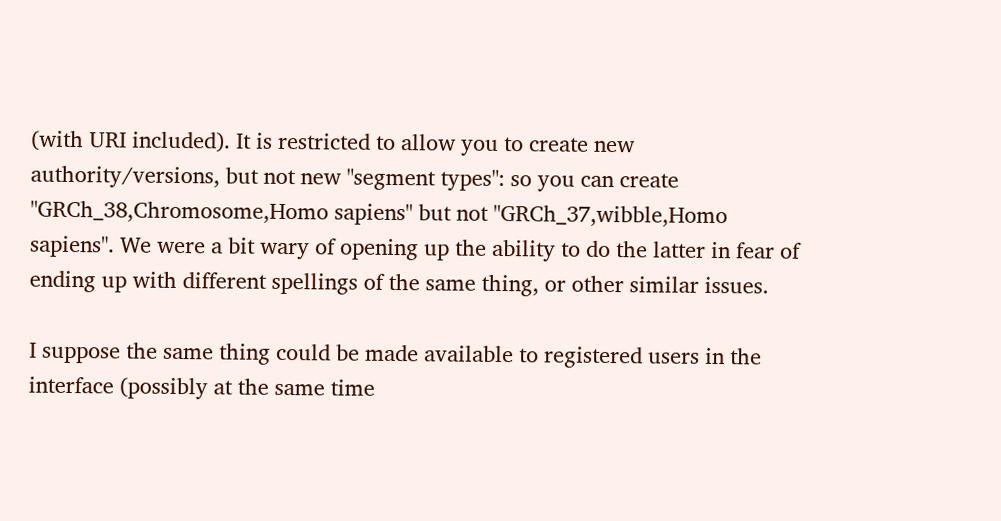(with URI included). It is restricted to allow you to create new authority/versions, but not new "segment types": so you can create "GRCh_38,Chromosome,Homo sapiens" but not "GRCh_37,wibble,Homo sapiens". We were a bit wary of opening up the ability to do the latter in fear of ending up with different spellings of the same thing, or other similar issues.

I suppose the same thing could be made available to registered users in the interface (possibly at the same time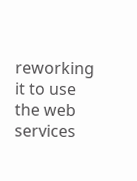reworking it to use the web services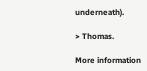underneath).

> Thomas.

More information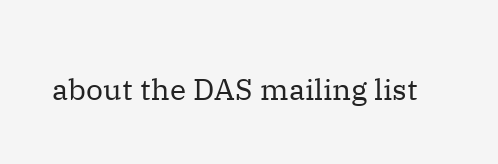about the DAS mailing list